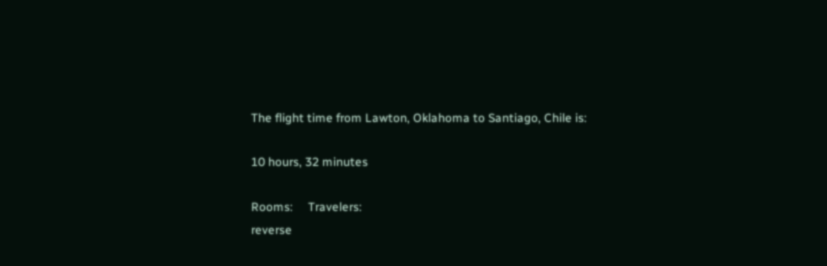The flight time from Lawton, Oklahoma to Santiago, Chile is:

10 hours, 32 minutes

Rooms:     Travelers:
reverse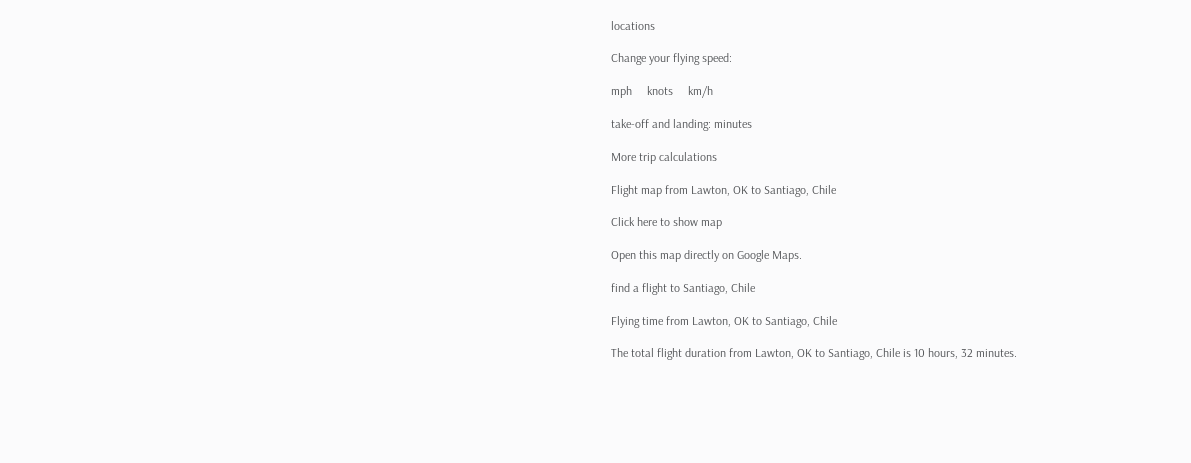locations

Change your flying speed:

mph     knots     km/h

take-off and landing: minutes

More trip calculations

Flight map from Lawton, OK to Santiago, Chile

Click here to show map

Open this map directly on Google Maps.

find a flight to Santiago, Chile

Flying time from Lawton, OK to Santiago, Chile

The total flight duration from Lawton, OK to Santiago, Chile is 10 hours, 32 minutes.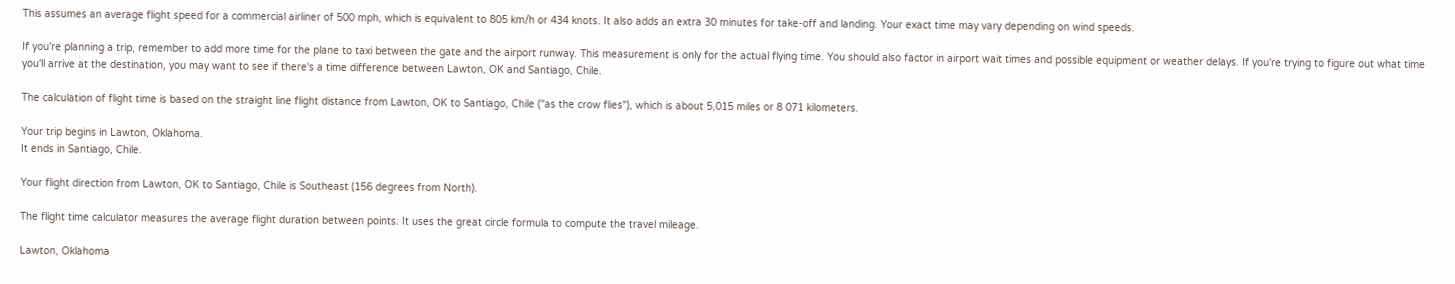This assumes an average flight speed for a commercial airliner of 500 mph, which is equivalent to 805 km/h or 434 knots. It also adds an extra 30 minutes for take-off and landing. Your exact time may vary depending on wind speeds.

If you're planning a trip, remember to add more time for the plane to taxi between the gate and the airport runway. This measurement is only for the actual flying time. You should also factor in airport wait times and possible equipment or weather delays. If you're trying to figure out what time you'll arrive at the destination, you may want to see if there's a time difference between Lawton, OK and Santiago, Chile.

The calculation of flight time is based on the straight line flight distance from Lawton, OK to Santiago, Chile ("as the crow flies"), which is about 5,015 miles or 8 071 kilometers.

Your trip begins in Lawton, Oklahoma.
It ends in Santiago, Chile.

Your flight direction from Lawton, OK to Santiago, Chile is Southeast (156 degrees from North).

The flight time calculator measures the average flight duration between points. It uses the great circle formula to compute the travel mileage.

Lawton, Oklahoma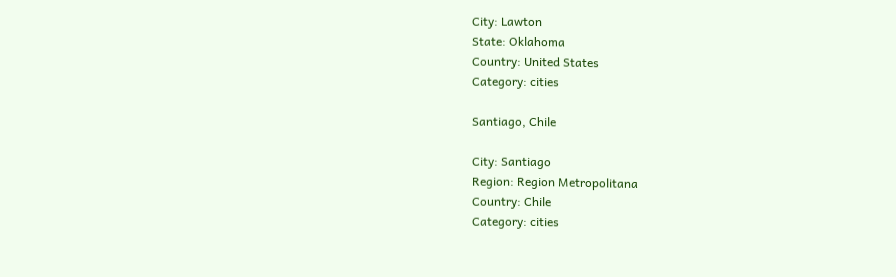City: Lawton
State: Oklahoma
Country: United States
Category: cities

Santiago, Chile

City: Santiago
Region: Region Metropolitana
Country: Chile
Category: cities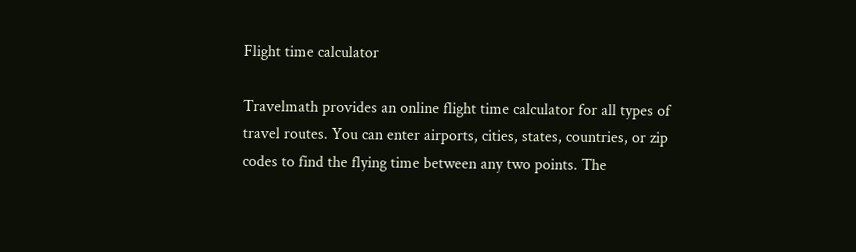Flight time calculator

Travelmath provides an online flight time calculator for all types of travel routes. You can enter airports, cities, states, countries, or zip codes to find the flying time between any two points. The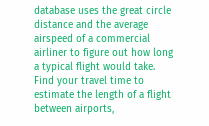database uses the great circle distance and the average airspeed of a commercial airliner to figure out how long a typical flight would take. Find your travel time to estimate the length of a flight between airports,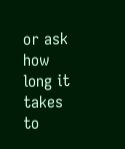or ask how long it takes to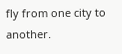fly from one city to another.